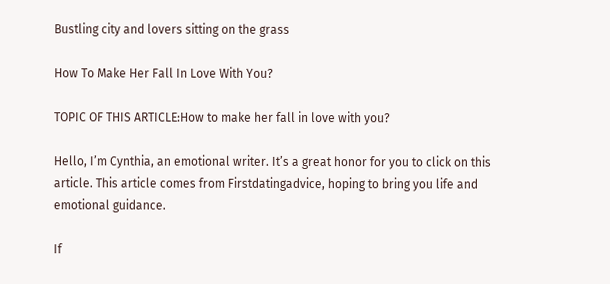Bustling city and lovers sitting on the grass

How To Make Her Fall In Love With You?

TOPIC OF THIS ARTICLE:How to make her fall in love with you?

Hello, I’m Cynthia, an emotional writer. It’s a great honor for you to click on this article. This article comes from Firstdatingadvice, hoping to bring you life and emotional guidance.

If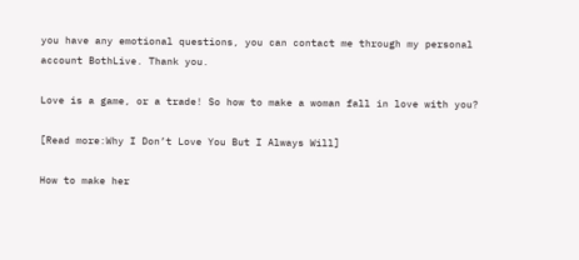you have any emotional questions, you can contact me through my personal account BothLive. Thank you.

Love is a game, or a trade! So how to make a woman fall in love with you?

[Read more:Why I Don’t Love You But I Always Will]

How to make her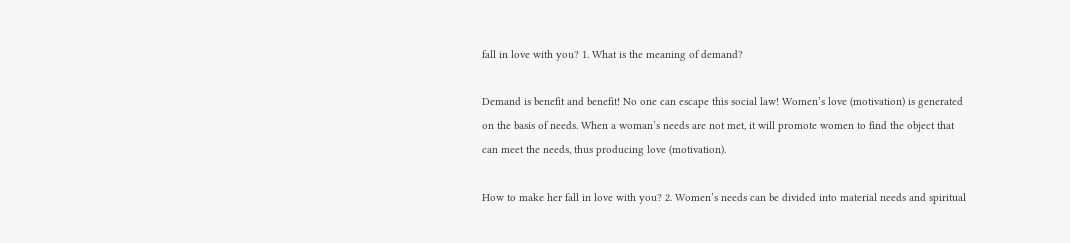fall in love with you? 1. What is the meaning of demand?

Demand is benefit and benefit! No one can escape this social law! Women’s love (motivation) is generated on the basis of needs. When a woman’s needs are not met, it will promote women to find the object that can meet the needs, thus producing love (motivation).

How to make her fall in love with you? 2. Women’s needs can be divided into material needs and spiritual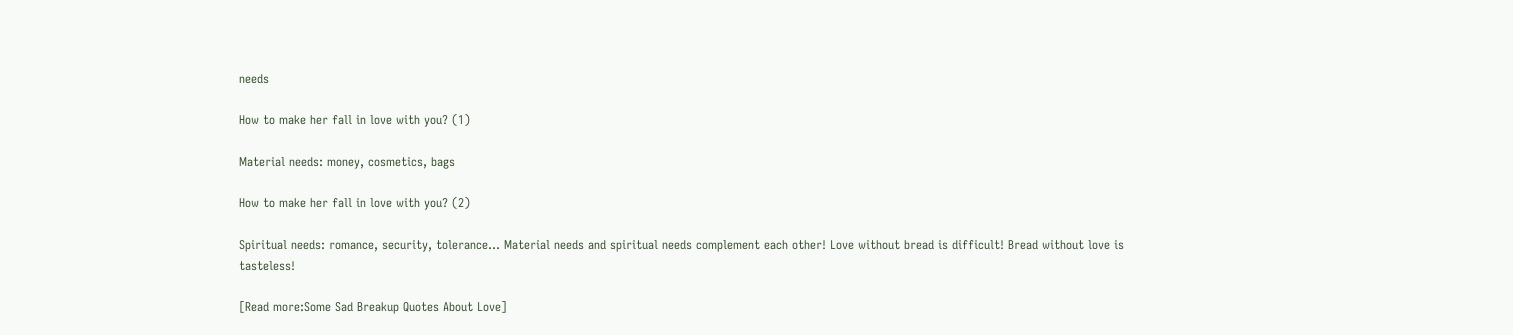needs

How to make her fall in love with you? (1)

Material needs: money, cosmetics, bags

How to make her fall in love with you? (2)

Spiritual needs: romance, security, tolerance… Material needs and spiritual needs complement each other! Love without bread is difficult! Bread without love is tasteless!

[Read more:Some Sad Breakup Quotes About Love]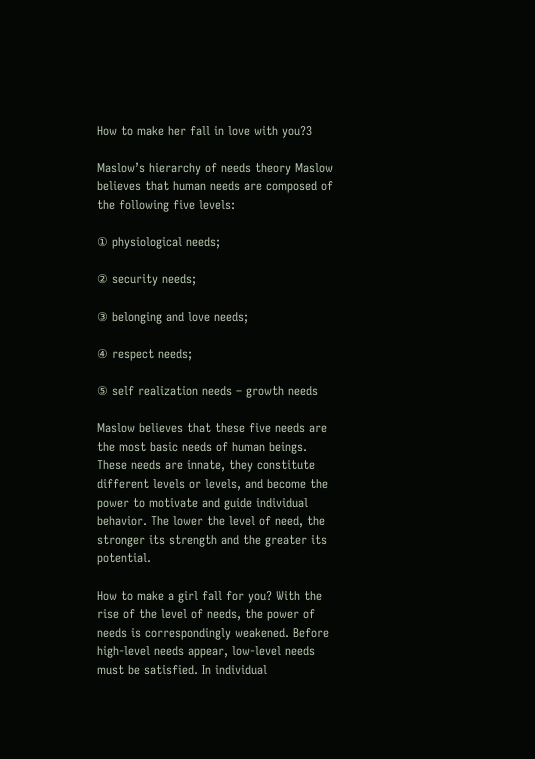How to make her fall in love with you?3

Maslow’s hierarchy of needs theory Maslow believes that human needs are composed of the following five levels:

① physiological needs;

② security needs;

③ belonging and love needs;

④ respect needs;

⑤ self realization needs – growth needs

Maslow believes that these five needs are the most basic needs of human beings. These needs are innate, they constitute different levels or levels, and become the power to motivate and guide individual behavior. The lower the level of need, the stronger its strength and the greater its potential.

How to make a girl fall for you? With the rise of the level of needs, the power of needs is correspondingly weakened. Before high-level needs appear, low-level needs must be satisfied. In individual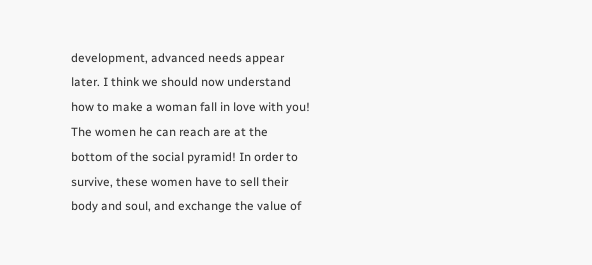development, advanced needs appear later. I think we should now understand how to make a woman fall in love with you! The women he can reach are at the bottom of the social pyramid! In order to survive, these women have to sell their body and soul, and exchange the value of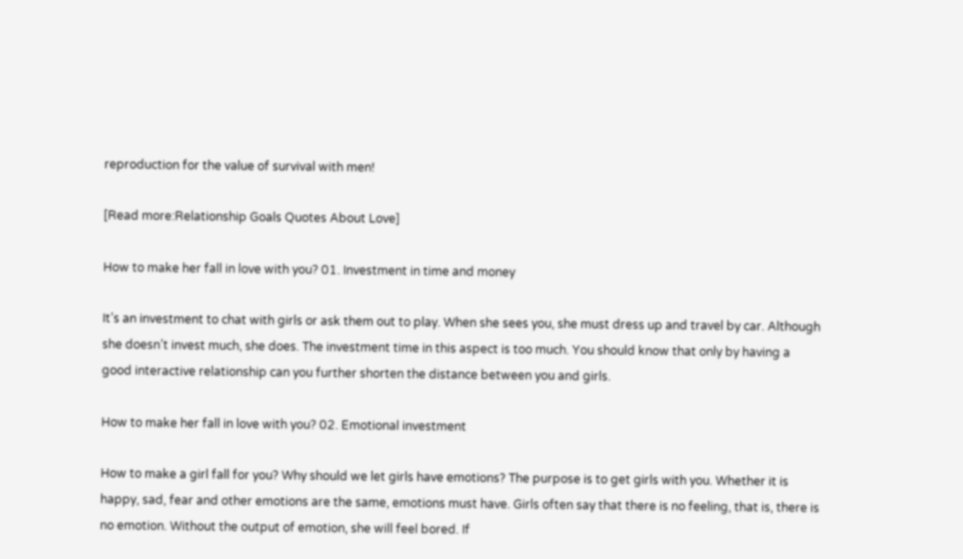reproduction for the value of survival with men!

[Read more:Relationship Goals Quotes About Love]

How to make her fall in love with you? 01. Investment in time and money

It’s an investment to chat with girls or ask them out to play. When she sees you, she must dress up and travel by car. Although she doesn’t invest much, she does. The investment time in this aspect is too much. You should know that only by having a good interactive relationship can you further shorten the distance between you and girls.

How to make her fall in love with you? 02. Emotional investment

How to make a girl fall for you? Why should we let girls have emotions? The purpose is to get girls with you. Whether it is happy, sad, fear and other emotions are the same, emotions must have. Girls often say that there is no feeling, that is, there is no emotion. Without the output of emotion, she will feel bored. If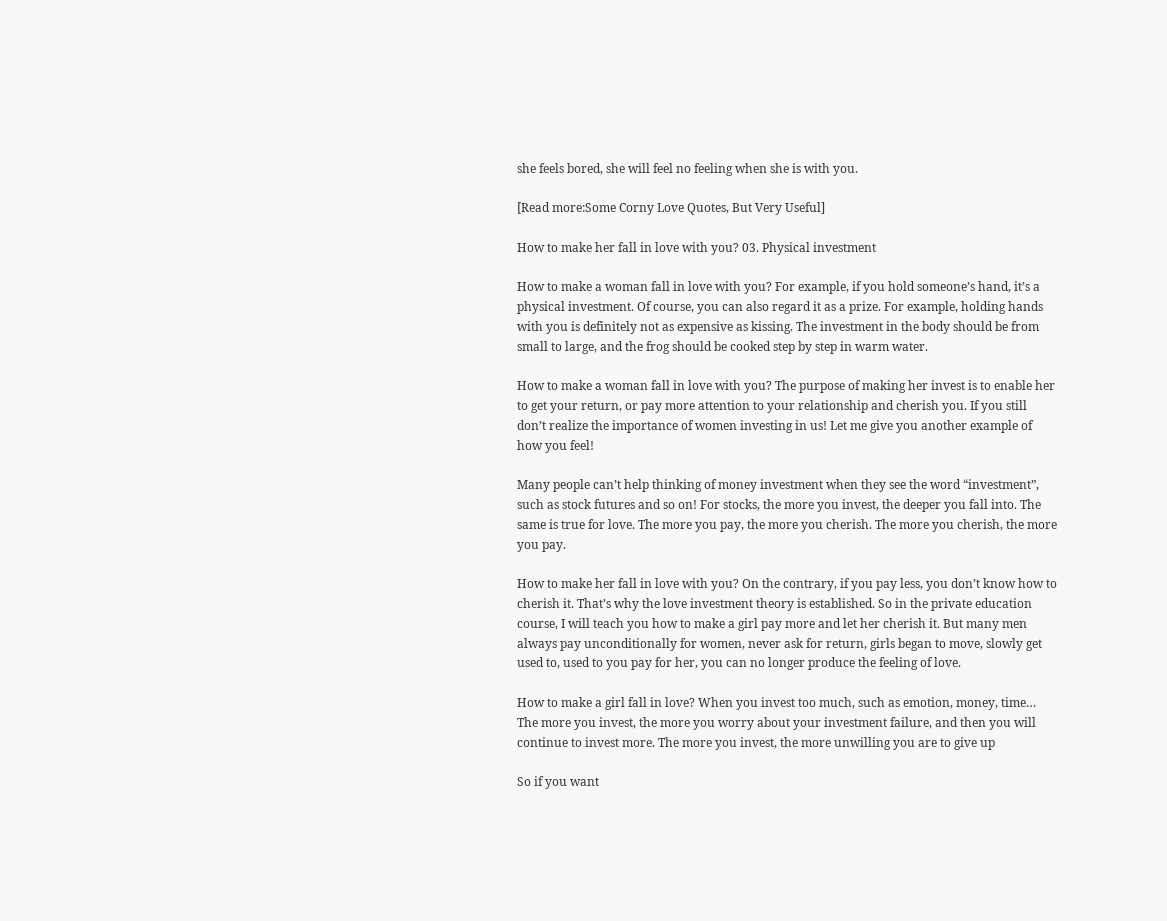she feels bored, she will feel no feeling when she is with you.

[Read more:Some Corny Love Quotes, But Very Useful]

How to make her fall in love with you? 03. Physical investment

How to make a woman fall in love with you? For example, if you hold someone’s hand, it’s a physical investment. Of course, you can also regard it as a prize. For example, holding hands with you is definitely not as expensive as kissing. The investment in the body should be from small to large, and the frog should be cooked step by step in warm water.

How to make a woman fall in love with you? The purpose of making her invest is to enable her to get your return, or pay more attention to your relationship and cherish you. If you still don’t realize the importance of women investing in us! Let me give you another example of how you feel!

Many people can’t help thinking of money investment when they see the word “investment”, such as stock futures and so on! For stocks, the more you invest, the deeper you fall into. The same is true for love. The more you pay, the more you cherish. The more you cherish, the more you pay.

How to make her fall in love with you? On the contrary, if you pay less, you don’t know how to cherish it. That’s why the love investment theory is established. So in the private education course, I will teach you how to make a girl pay more and let her cherish it. But many men always pay unconditionally for women, never ask for return, girls began to move, slowly get used to, used to you pay for her, you can no longer produce the feeling of love.

How to make a girl fall in love? When you invest too much, such as emotion, money, time… The more you invest, the more you worry about your investment failure, and then you will continue to invest more. The more you invest, the more unwilling you are to give up

So if you want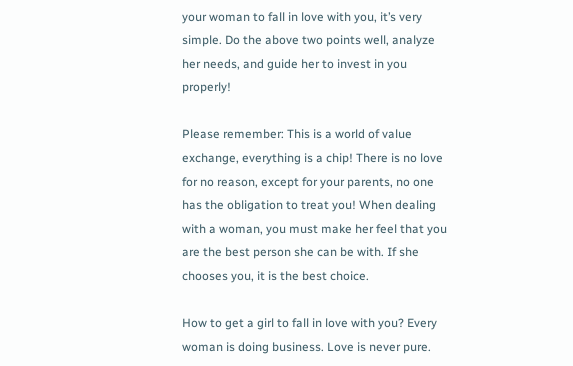your woman to fall in love with you, it’s very simple. Do the above two points well, analyze her needs, and guide her to invest in you properly!

Please remember: This is a world of value exchange, everything is a chip! There is no love for no reason, except for your parents, no one has the obligation to treat you! When dealing with a woman, you must make her feel that you are the best person she can be with. If she chooses you, it is the best choice.

How to get a girl to fall in love with you? Every woman is doing business. Love is never pure.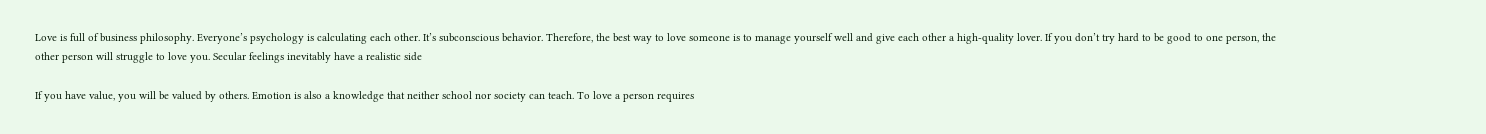Love is full of business philosophy. Everyone’s psychology is calculating each other. It’s subconscious behavior. Therefore, the best way to love someone is to manage yourself well and give each other a high-quality lover. If you don’t try hard to be good to one person, the other person will struggle to love you. Secular feelings inevitably have a realistic side

If you have value, you will be valued by others. Emotion is also a knowledge that neither school nor society can teach. To love a person requires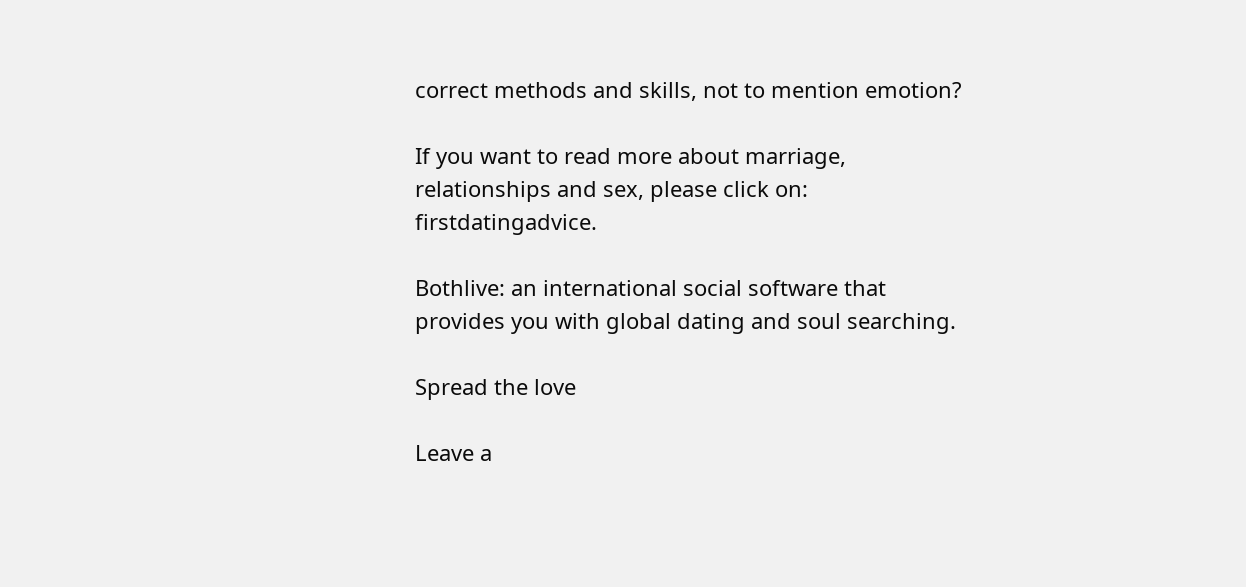correct methods and skills, not to mention emotion?

If you want to read more about marriage, relationships and sex, please click on: firstdatingadvice.

Bothlive: an international social software that provides you with global dating and soul searching.

Spread the love

Leave a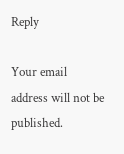Reply

Your email address will not be published.